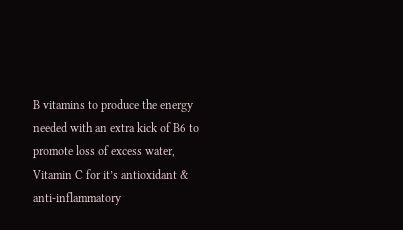B vitamins to produce the energy needed with an extra kick of B6 to promote loss of excess water, Vitamin C for it’s antioxidant & anti-inflammatory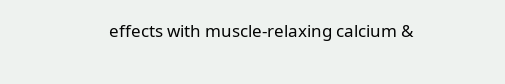effects with muscle-relaxing calcium &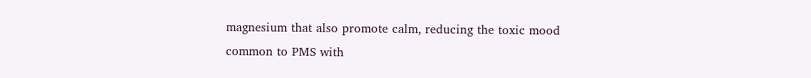magnesium that also promote calm, reducing the toxic mood common to PMS with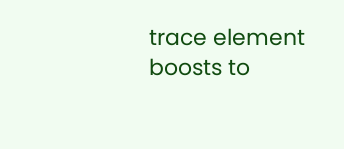trace element boosts to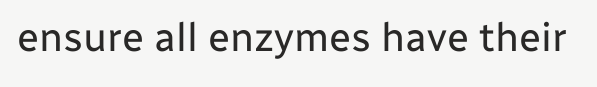ensure all enzymes have their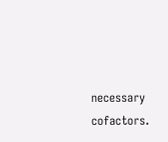necessary cofactors.